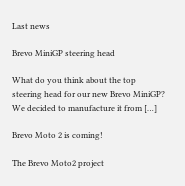Last news

Brevo MiniGP steering head

What do you think about the top steering head for our new Brevo MiniGP? We decided to manufacture it from […]

Brevo Moto 2 is coming!

The Brevo Moto2 project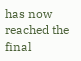has now reached the final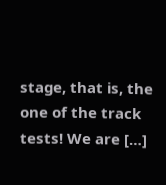stage, that is, the one of the track tests! We are […]